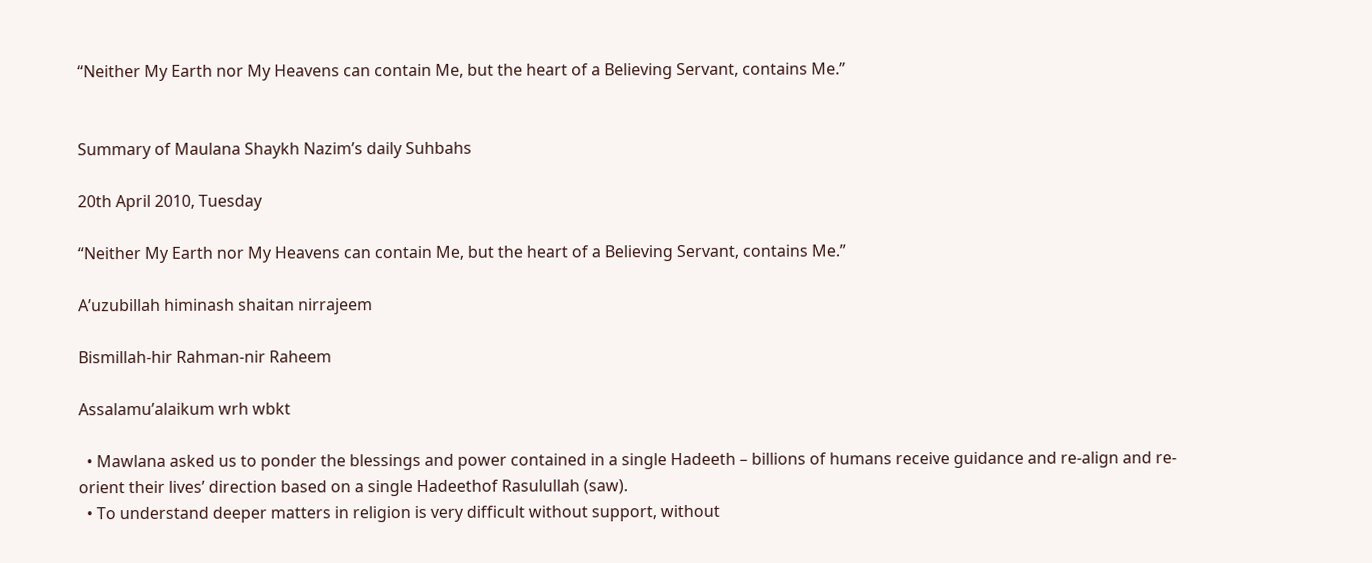“Neither My Earth nor My Heavens can contain Me, but the heart of a Believing Servant, contains Me.”


Summary of Maulana Shaykh Nazim’s daily Suhbahs

20th April 2010, Tuesday

“Neither My Earth nor My Heavens can contain Me, but the heart of a Believing Servant, contains Me.”

A’uzubillah himinash shaitan nirrajeem

Bismillah-hir Rahman-nir Raheem

Assalamu’alaikum wrh wbkt

  • Mawlana asked us to ponder the blessings and power contained in a single Hadeeth – billions of humans receive guidance and re-align and re-orient their lives’ direction based on a single Hadeethof Rasulullah (saw).
  • To understand deeper matters in religion is very difficult without support, without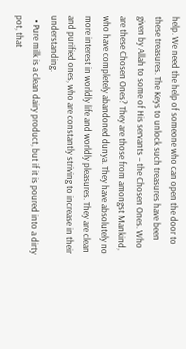help. We need the help of someone who can open the door to these treasures. The Keys to unlock such treasures have been given by Allah to some of His servants – the Chosen Ones. Who are these Chosen Ones? They are those from amongst Mankind, who have completely abandoned dunya. They have absolutely no more interest in worldly life and worldly pleasures. They are clean and purified ones, who are constantly striving to increase in their understanding.
  • Pure milk is a clean dairy product, but if it is poured into a dirty pot, that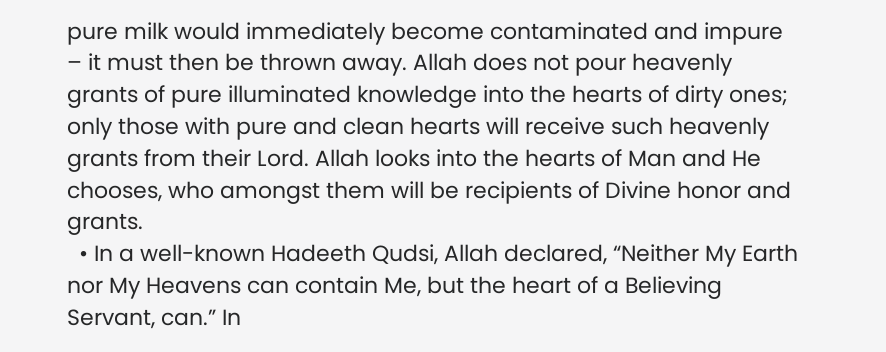pure milk would immediately become contaminated and impure – it must then be thrown away. Allah does not pour heavenly grants of pure illuminated knowledge into the hearts of dirty ones; only those with pure and clean hearts will receive such heavenly grants from their Lord. Allah looks into the hearts of Man and He chooses, who amongst them will be recipients of Divine honor and grants.
  • In a well-known Hadeeth Qudsi, Allah declared, “Neither My Earth nor My Heavens can contain Me, but the heart of a Believing Servant, can.” In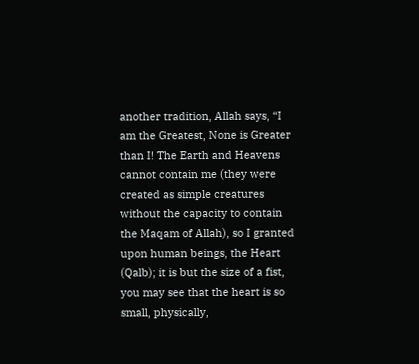another tradition, Allah says, “I am the Greatest, None is Greater than I! The Earth and Heavens cannot contain me (they were created as simple creatures without the capacity to contain the Maqam of Allah), so I granted upon human beings, the Heart (Qalb); it is but the size of a fist, you may see that the heart is so small, physically,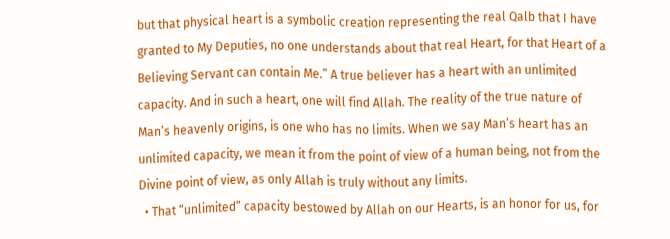but that physical heart is a symbolic creation representing the real Qalb that I have granted to My Deputies, no one understands about that real Heart, for that Heart of a Believing Servant can contain Me.” A true believer has a heart with an unlimited capacity. And in such a heart, one will find Allah. The reality of the true nature of Man’s heavenly origins, is one who has no limits. When we say Man’s heart has an unlimited capacity, we mean it from the point of view of a human being, not from the Divine point of view, as only Allah is truly without any limits.
  • That “unlimited” capacity bestowed by Allah on our Hearts, is an honor for us, for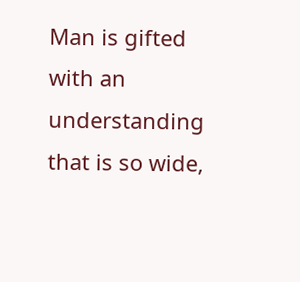Man is gifted with an understanding that is so wide,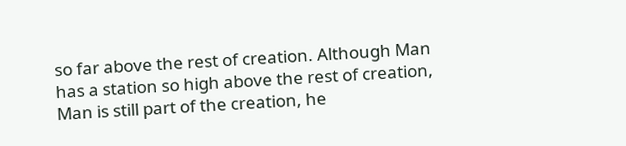so far above the rest of creation. Although Man has a station so high above the rest of creation, Man is still part of the creation, he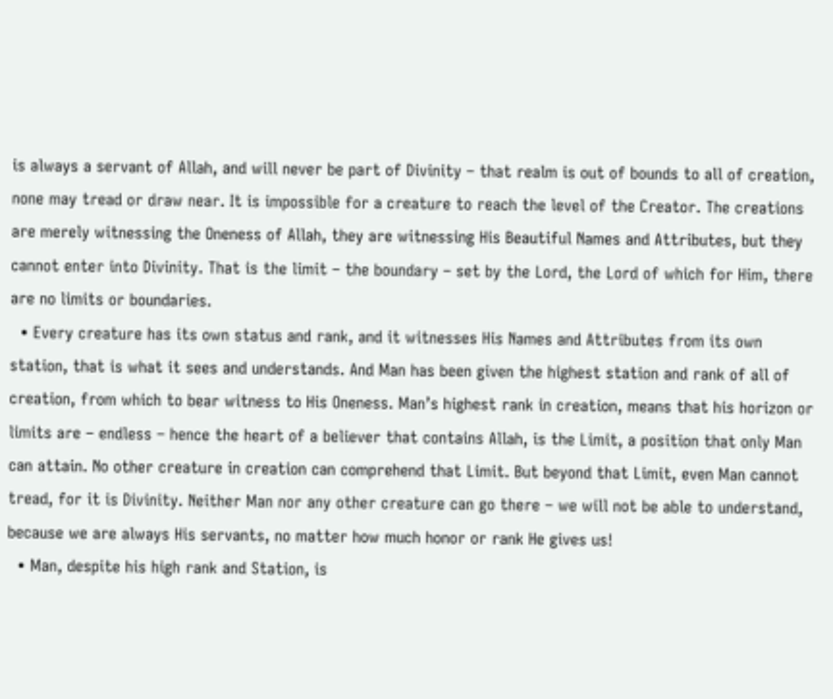is always a servant of Allah, and will never be part of Divinity – that realm is out of bounds to all of creation, none may tread or draw near. It is impossible for a creature to reach the level of the Creator. The creations are merely witnessing the Oneness of Allah, they are witnessing His Beautiful Names and Attributes, but they cannot enter into Divinity. That is the limit – the boundary – set by the Lord, the Lord of which for Him, there are no limits or boundaries.
  • Every creature has its own status and rank, and it witnesses His Names and Attributes from its own station, that is what it sees and understands. And Man has been given the highest station and rank of all of creation, from which to bear witness to His Oneness. Man’s highest rank in creation, means that his horizon or limits are – endless – hence the heart of a believer that contains Allah, is the Limit, a position that only Man can attain. No other creature in creation can comprehend that Limit. But beyond that Limit, even Man cannot tread, for it is Divinity. Neither Man nor any other creature can go there – we will not be able to understand, because we are always His servants, no matter how much honor or rank He gives us!
  • Man, despite his high rank and Station, is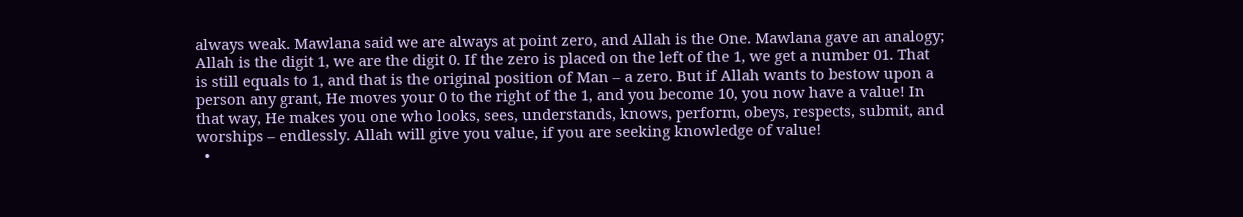always weak. Mawlana said we are always at point zero, and Allah is the One. Mawlana gave an analogy; Allah is the digit 1, we are the digit 0. If the zero is placed on the left of the 1, we get a number 01. That is still equals to 1, and that is the original position of Man – a zero. But if Allah wants to bestow upon a person any grant, He moves your 0 to the right of the 1, and you become 10, you now have a value! In that way, He makes you one who looks, sees, understands, knows, perform, obeys, respects, submit, and worships – endlessly. Allah will give you value, if you are seeking knowledge of value!
  •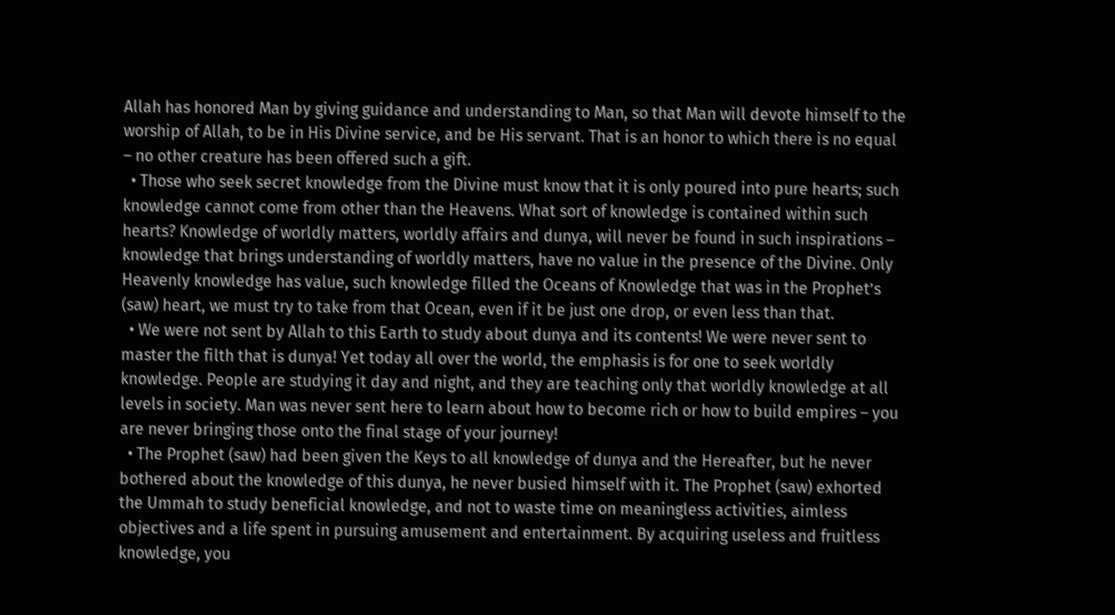Allah has honored Man by giving guidance and understanding to Man, so that Man will devote himself to the worship of Allah, to be in His Divine service, and be His servant. That is an honor to which there is no equal – no other creature has been offered such a gift.
  • Those who seek secret knowledge from the Divine must know that it is only poured into pure hearts; such knowledge cannot come from other than the Heavens. What sort of knowledge is contained within such hearts? Knowledge of worldly matters, worldly affairs and dunya, will never be found in such inspirations – knowledge that brings understanding of worldly matters, have no value in the presence of the Divine. Only Heavenly knowledge has value, such knowledge filled the Oceans of Knowledge that was in the Prophet’s (saw) heart, we must try to take from that Ocean, even if it be just one drop, or even less than that.
  • We were not sent by Allah to this Earth to study about dunya and its contents! We were never sent to master the filth that is dunya! Yet today all over the world, the emphasis is for one to seek worldly knowledge. People are studying it day and night, and they are teaching only that worldly knowledge at all levels in society. Man was never sent here to learn about how to become rich or how to build empires – you are never bringing those onto the final stage of your journey!
  • The Prophet (saw) had been given the Keys to all knowledge of dunya and the Hereafter, but he never bothered about the knowledge of this dunya, he never busied himself with it. The Prophet (saw) exhorted the Ummah to study beneficial knowledge, and not to waste time on meaningless activities, aimless objectives and a life spent in pursuing amusement and entertainment. By acquiring useless and fruitless knowledge, you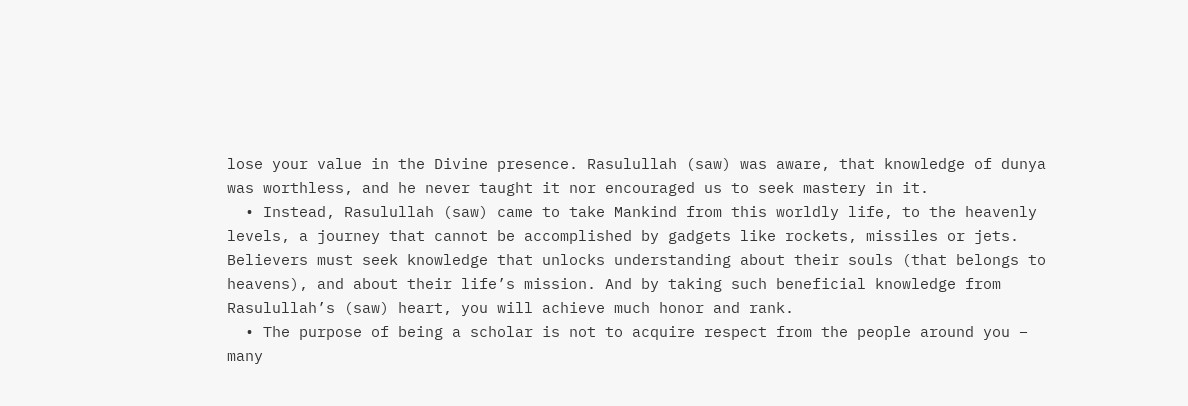lose your value in the Divine presence. Rasulullah (saw) was aware, that knowledge of dunya was worthless, and he never taught it nor encouraged us to seek mastery in it.
  • Instead, Rasulullah (saw) came to take Mankind from this worldly life, to the heavenly levels, a journey that cannot be accomplished by gadgets like rockets, missiles or jets. Believers must seek knowledge that unlocks understanding about their souls (that belongs to heavens), and about their life’s mission. And by taking such beneficial knowledge from Rasulullah’s (saw) heart, you will achieve much honor and rank.
  • The purpose of being a scholar is not to acquire respect from the people around you – many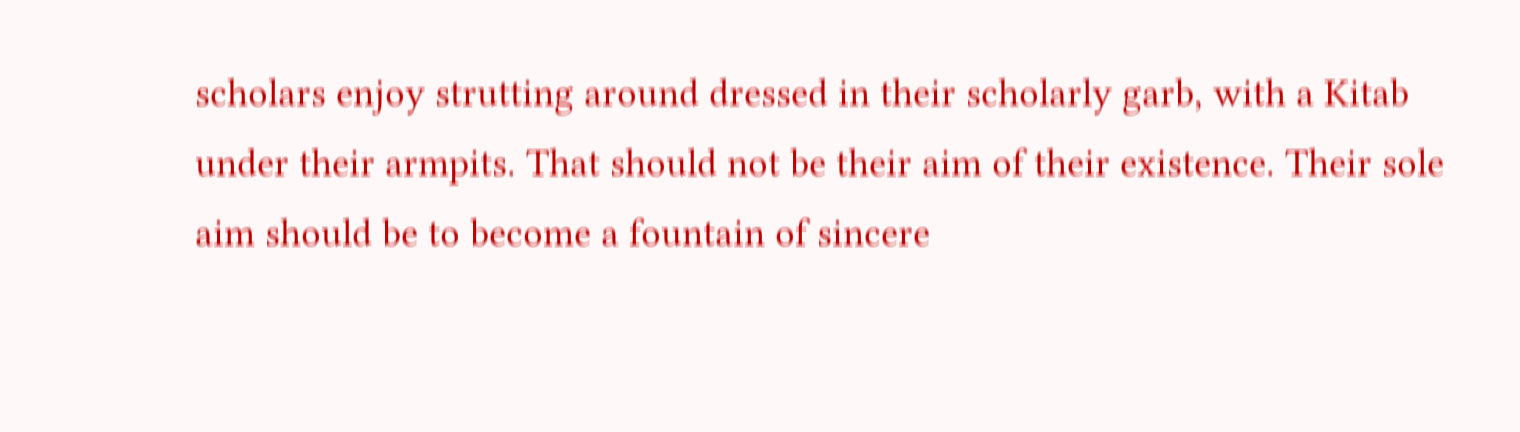scholars enjoy strutting around dressed in their scholarly garb, with a Kitab under their armpits. That should not be their aim of their existence. Their sole aim should be to become a fountain of sincere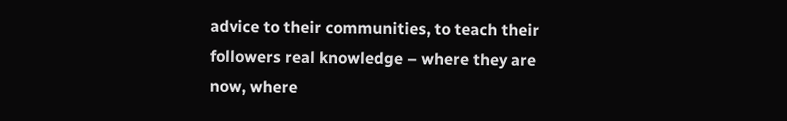advice to their communities, to teach their followers real knowledge – where they are now, where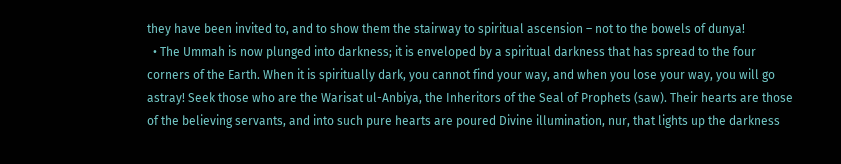they have been invited to, and to show them the stairway to spiritual ascension – not to the bowels of dunya!
  • The Ummah is now plunged into darkness; it is enveloped by a spiritual darkness that has spread to the four corners of the Earth. When it is spiritually dark, you cannot find your way, and when you lose your way, you will go astray! Seek those who are the Warisat ul-Anbiya, the Inheritors of the Seal of Prophets (saw). Their hearts are those of the believing servants, and into such pure hearts are poured Divine illumination, nur, that lights up the darkness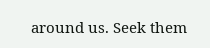around us. Seek them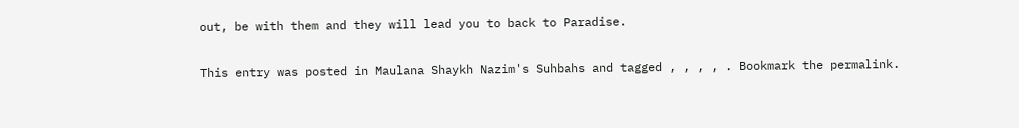out, be with them and they will lead you to back to Paradise.


This entry was posted in Maulana Shaykh Nazim's Suhbahs and tagged , , , , . Bookmark the permalink.